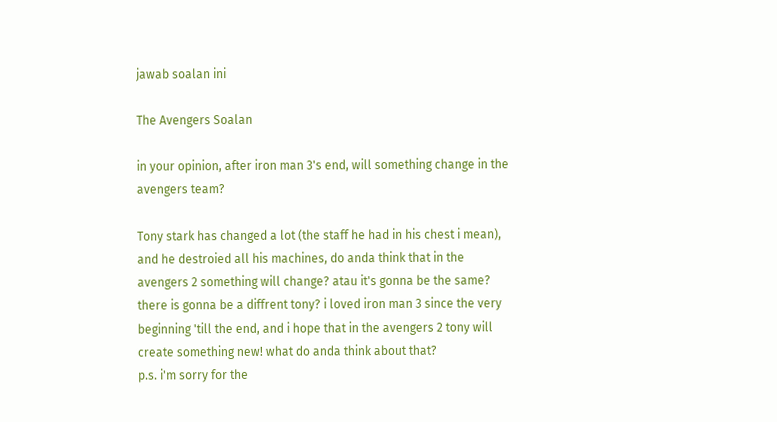jawab soalan ini

The Avengers Soalan

in your opinion, after iron man 3's end, will something change in the avengers team?

Tony stark has changed a lot (the staff he had in his chest i mean), and he destroied all his machines, do anda think that in the avengers 2 something will change? atau it's gonna be the same? there is gonna be a diffrent tony? i loved iron man 3 since the very beginning 'till the end, and i hope that in the avengers 2 tony will create something new! what do anda think about that?
p.s. i'm sorry for the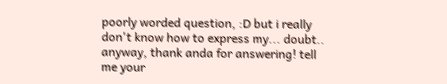poorly worded question, :D but i really don't know how to express my... doubt.. anyway, thank anda for answering! tell me your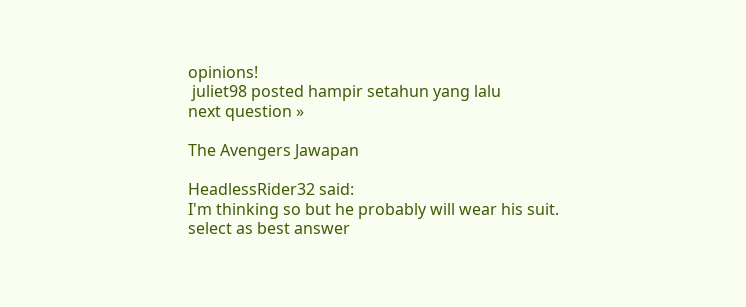opinions!
 juliet98 posted hampir setahun yang lalu
next question »

The Avengers Jawapan

HeadlessRider32 said:
I'm thinking so but he probably will wear his suit.
select as best answer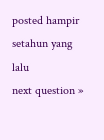posted hampir setahun yang lalu
next question »